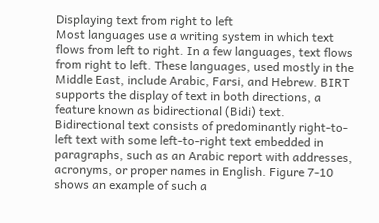Displaying text from right to left
Most languages use a writing system in which text flows from left to right. In a few languages, text flows from right to left. These languages, used mostly in the Middle East, include Arabic, Farsi, and Hebrew. BIRT supports the display of text in both directions, a feature known as bidirectional (Bidi) text.
Bidirectional text consists of predominantly right-to-left text with some left‑to‑right text embedded in paragraphs, such as an Arabic report with addresses, acronyms, or proper names in English. Figure 7‑10 shows an example of such a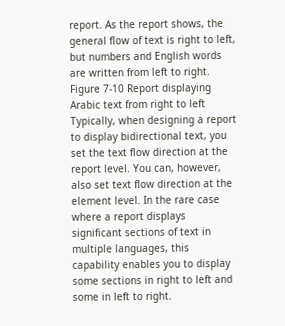report. As the report shows, the general flow of text is right to left, but numbers and English words are written from left to right.
Figure 7‑10 Report displaying Arabic text from right to left
Typically, when designing a report to display bidirectional text, you set the text flow direction at the report level. You can, however, also set text flow direction at the element level. In the rare case where a report displays significant sections of text in multiple languages, this capability enables you to display some sections in right to left and some in left to right.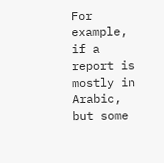For example, if a report is mostly in Arabic, but some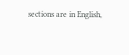sections are in English,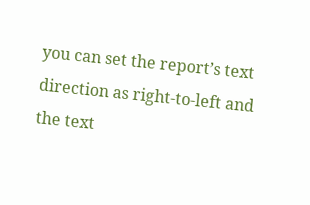you can set the report’s text direction as right‑to‑left and the text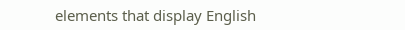elements that display English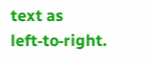text as left‑to‑right.